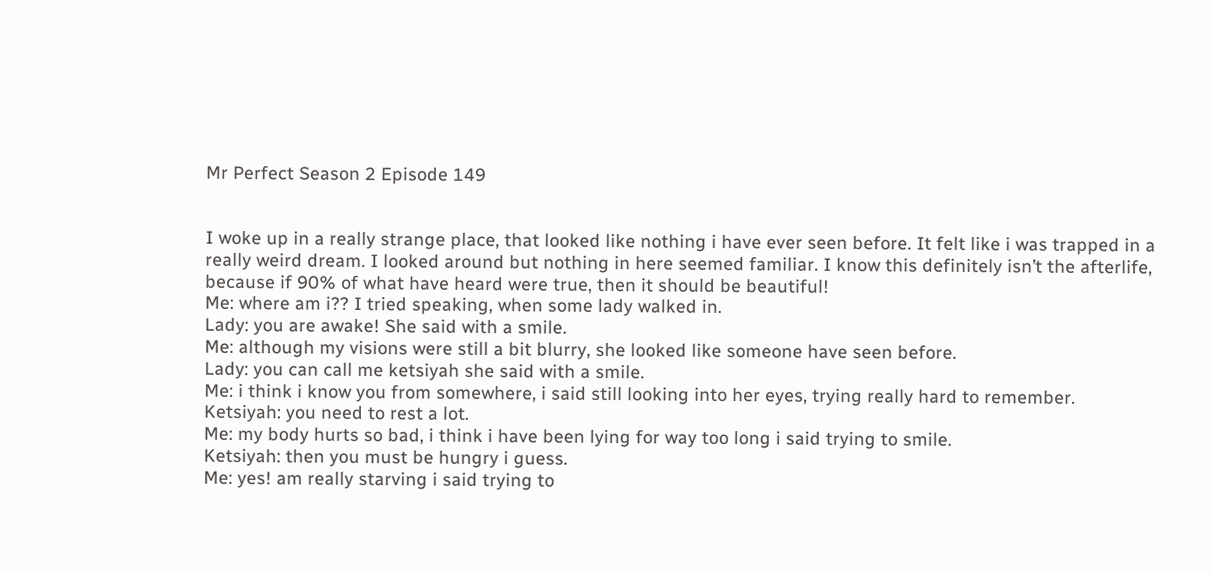Mr Perfect Season 2 Episode 149


I woke up in a really strange place, that looked like nothing i have ever seen before. It felt like i was trapped in a really weird dream. I looked around but nothing in here seemed familiar. I know this definitely isn’t the afterlife, because if 90% of what have heard were true, then it should be beautiful!
Me: where am i?? I tried speaking, when some lady walked in.
Lady: you are awake! She said with a smile.
Me: although my visions were still a bit blurry, she looked like someone have seen before.
Lady: you can call me ketsiyah she said with a smile.
Me: i think i know you from somewhere, i said still looking into her eyes, trying really hard to remember.
Ketsiyah: you need to rest a lot.
Me: my body hurts so bad, i think i have been lying for way too long i said trying to smile.
Ketsiyah: then you must be hungry i guess.
Me: yes! am really starving i said trying to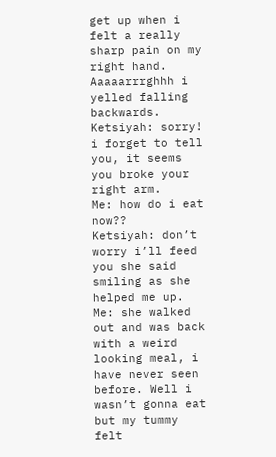get up when i felt a really sharp pain on my right hand. Aaaaarrrghhh i yelled falling backwards.
Ketsiyah: sorry! i forget to tell you, it seems you broke your right arm.
Me: how do i eat now??
Ketsiyah: don’t worry i’ll feed you she said smiling as she helped me up.
Me: she walked out and was back with a weird looking meal, i have never seen before. Well i wasn’t gonna eat but my tummy felt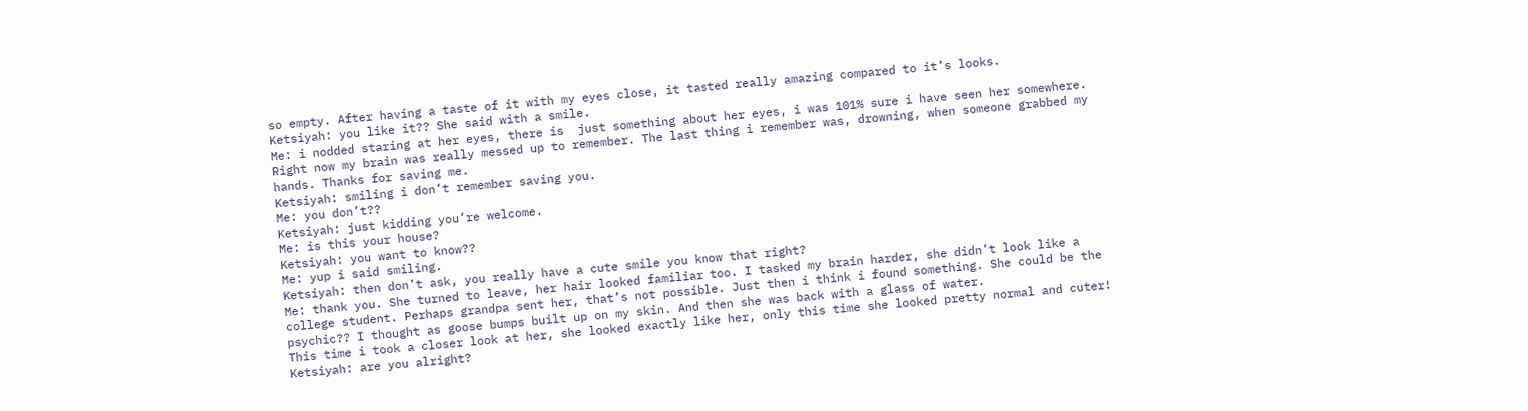so empty. After having a taste of it with my eyes close, it tasted really amazing compared to it’s looks.
Ketsiyah: you like it?? She said with a smile.
Me: i nodded staring at her eyes, there is  just something about her eyes, i was 101% sure i have seen her somewhere. Right now my brain was really messed up to remember. The last thing i remember was, drowning, when someone grabbed my hands. Thanks for saving me.
Ketsiyah: smiling i don’t remember saving you.
Me: you don’t??
Ketsiyah: just kidding you’re welcome.
Me: is this your house?
Ketsiyah: you want to know??
Me: yup i said smiling.
Ketsiyah: then don’t ask, you really have a cute smile you know that right?
Me: thank you. She turned to leave, her hair looked familiar too. I tasked my brain harder, she didn’t look like a college student. Perhaps grandpa sent her, that’s not possible. Just then i think i found something. She could be the psychic?? I thought as goose bumps built up on my skin. And then she was back with a glass of water.
This time i took a closer look at her, she looked exactly like her, only this time she looked pretty normal and cuter!
Ketsiyah: are you alright?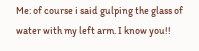Me: of course i said gulping the glass of water with my left arm. I know you!!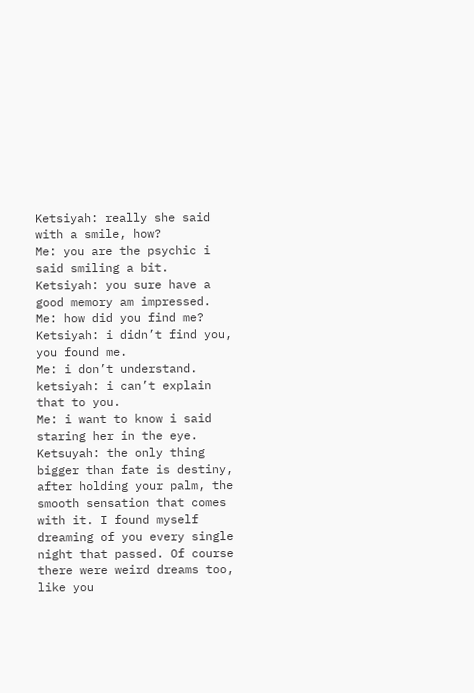Ketsiyah: really she said with a smile, how?
Me: you are the psychic i said smiling a bit.
Ketsiyah: you sure have a good memory am impressed.
Me: how did you find me?
Ketsiyah: i didn’t find you, you found me.
Me: i don’t understand.
ketsiyah: i can’t explain that to you.
Me: i want to know i said staring her in the eye.
Ketsuyah: the only thing bigger than fate is destiny, after holding your palm, the smooth sensation that comes with it. I found myself dreaming of you every single night that passed. Of course there were weird dreams too, like you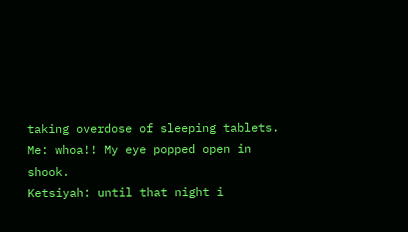taking overdose of sleeping tablets.
Me: whoa!! My eye popped open in shook.
Ketsiyah: until that night i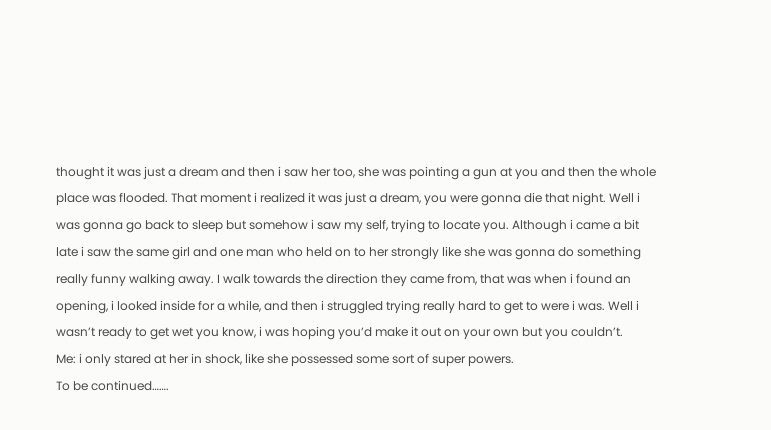thought it was just a dream and then i saw her too, she was pointing a gun at you and then the whole place was flooded. That moment i realized it was just a dream, you were gonna die that night. Well i was gonna go back to sleep but somehow i saw my self, trying to locate you. Although i came a bit late i saw the same girl and one man who held on to her strongly like she was gonna do something really funny walking away. I walk towards the direction they came from, that was when i found an opening, i looked inside for a while, and then i struggled trying really hard to get to were i was. Well i wasn’t ready to get wet you know, i was hoping you’d make it out on your own but you couldn’t.
Me: i only stared at her in shock, like she possessed some sort of super powers.
To be continued…….